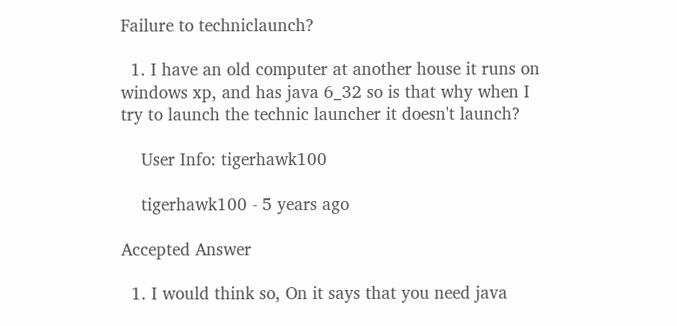Failure to techniclaunch?

  1. I have an old computer at another house it runs on windows xp, and has java 6_32 so is that why when I try to launch the technic launcher it doesn't launch?

    User Info: tigerhawk100

    tigerhawk100 - 5 years ago

Accepted Answer

  1. I would think so, On it says that you need java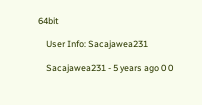64bit

    User Info: Sacajawea231

    Sacajawea231 - 5 years ago 0 0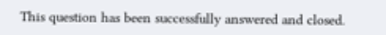This question has been successfully answered and closed.